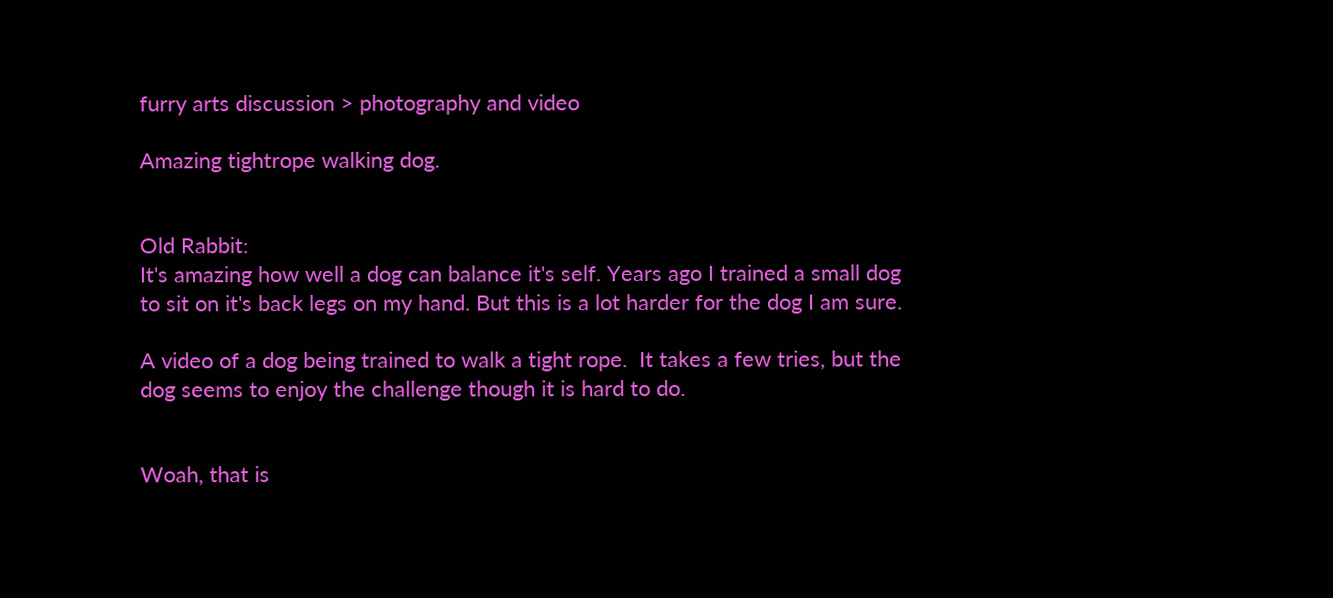furry arts discussion > photography and video

Amazing tightrope walking dog.


Old Rabbit:
It's amazing how well a dog can balance it's self. Years ago I trained a small dog
to sit on it's back legs on my hand. But this is a lot harder for the dog I am sure.

A video of a dog being trained to walk a tight rope.  It takes a few tries, but the
dog seems to enjoy the challenge though it is hard to do.


Woah, that is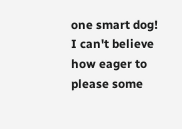one smart dog! I can't believe how eager to please some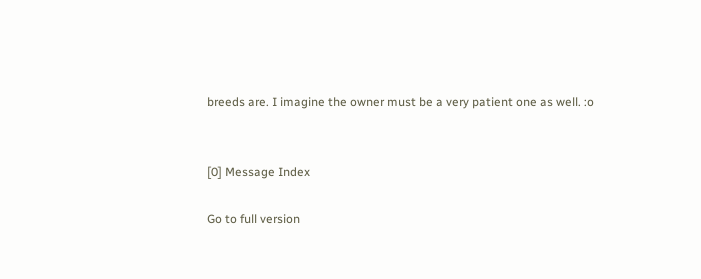breeds are. I imagine the owner must be a very patient one as well. :o


[0] Message Index

Go to full version